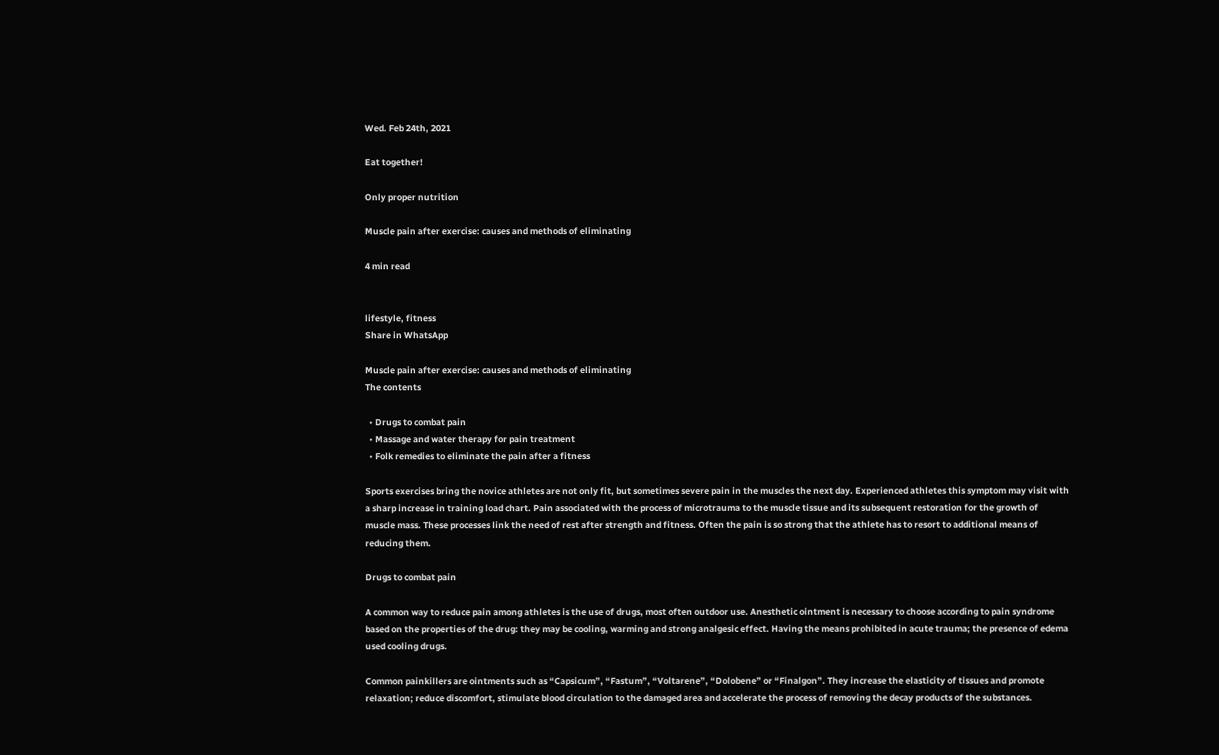Wed. Feb 24th, 2021

Eat together!

Only proper nutrition

Muscle pain after exercise: causes and methods of eliminating

4 min read


lifestyle, fitness
Share in WhatsApp

Muscle pain after exercise: causes and methods of eliminating
The contents

  • Drugs to combat pain
  • Massage and water therapy for pain treatment
  • Folk remedies to eliminate the pain after a fitness

Sports exercises bring the novice athletes are not only fit, but sometimes severe pain in the muscles the next day. Experienced athletes this symptom may visit with a sharp increase in training load chart. Pain associated with the process of microtrauma to the muscle tissue and its subsequent restoration for the growth of muscle mass. These processes link the need of rest after strength and fitness. Often the pain is so strong that the athlete has to resort to additional means of reducing them.

Drugs to combat pain

A common way to reduce pain among athletes is the use of drugs, most often outdoor use. Anesthetic ointment is necessary to choose according to pain syndrome based on the properties of the drug: they may be cooling, warming and strong analgesic effect. Having the means prohibited in acute trauma; the presence of edema used cooling drugs.

Common painkillers are ointments such as “Capsicum”, “Fastum”, “Voltarene”, “Dolobene” or “Finalgon”. They increase the elasticity of tissues and promote relaxation; reduce discomfort, stimulate blood circulation to the damaged area and accelerate the process of removing the decay products of the substances.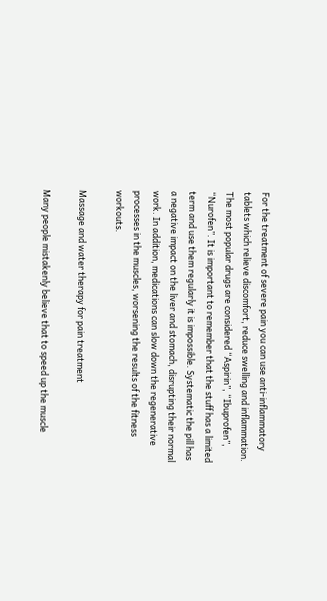For the treatment of severe pain you can use anti-inflammatory tablets which relieve discomfort, reduce swelling and inflammation. The most popular drugs are considered “Aspirin”, “Ibuprofen”, “Nurofen”. It is important to remember that the stuff has a limited term and use them regularly it is impossible. Systematic the pill has a negative impact on the liver and stomach, disrupting their normal work. In addition, medications can slow down the regenerative processes in the muscles, worsening the results of the fitness workouts.

Massage and water therapy for pain treatment

Many people mistakenly believe that to speed up the muscle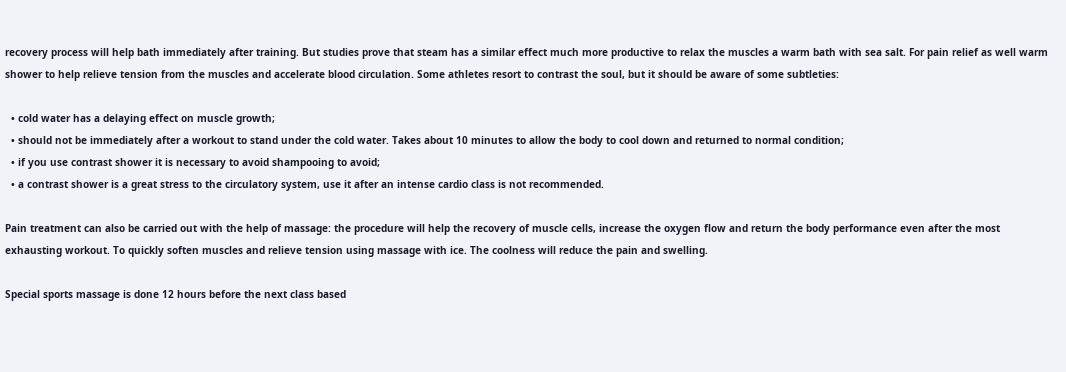recovery process will help bath immediately after training. But studies prove that steam has a similar effect much more productive to relax the muscles a warm bath with sea salt. For pain relief as well warm shower to help relieve tension from the muscles and accelerate blood circulation. Some athletes resort to contrast the soul, but it should be aware of some subtleties:

  • cold water has a delaying effect on muscle growth;
  • should not be immediately after a workout to stand under the cold water. Takes about 10 minutes to allow the body to cool down and returned to normal condition;
  • if you use contrast shower it is necessary to avoid shampooing to avoid;
  • a contrast shower is a great stress to the circulatory system, use it after an intense cardio class is not recommended.

Pain treatment can also be carried out with the help of massage: the procedure will help the recovery of muscle cells, increase the oxygen flow and return the body performance even after the most exhausting workout. To quickly soften muscles and relieve tension using massage with ice. The coolness will reduce the pain and swelling.

Special sports massage is done 12 hours before the next class based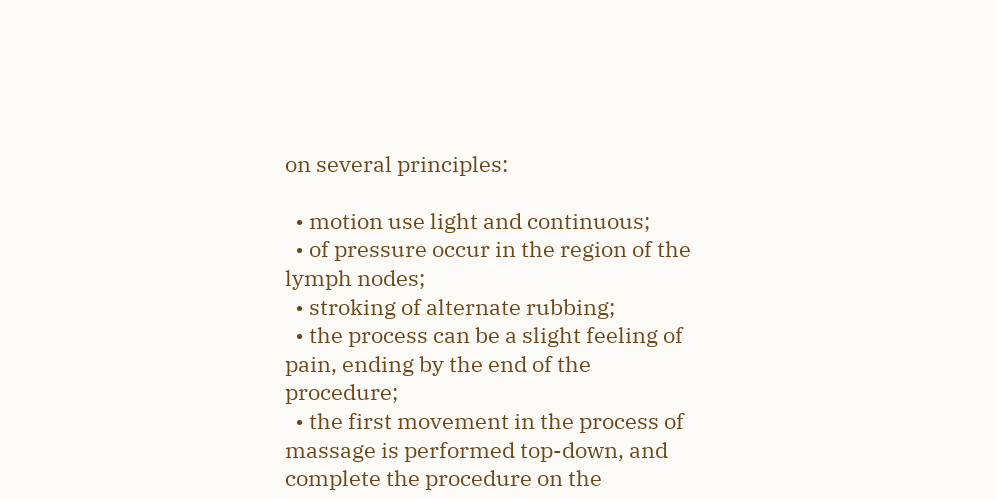on several principles:

  • motion use light and continuous;
  • of pressure occur in the region of the lymph nodes;
  • stroking of alternate rubbing;
  • the process can be a slight feeling of pain, ending by the end of the procedure;
  • the first movement in the process of massage is performed top-down, and complete the procedure on the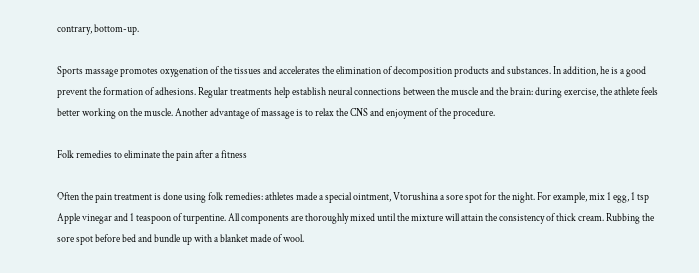contrary, bottom-up.

Sports massage promotes oxygenation of the tissues and accelerates the elimination of decomposition products and substances. In addition, he is a good prevent the formation of adhesions. Regular treatments help establish neural connections between the muscle and the brain: during exercise, the athlete feels better working on the muscle. Another advantage of massage is to relax the CNS and enjoyment of the procedure.

Folk remedies to eliminate the pain after a fitness

Often the pain treatment is done using folk remedies: athletes made a special ointment, Vtorushina a sore spot for the night. For example, mix 1 egg, 1 tsp Apple vinegar and 1 teaspoon of turpentine. All components are thoroughly mixed until the mixture will attain the consistency of thick cream. Rubbing the sore spot before bed and bundle up with a blanket made of wool.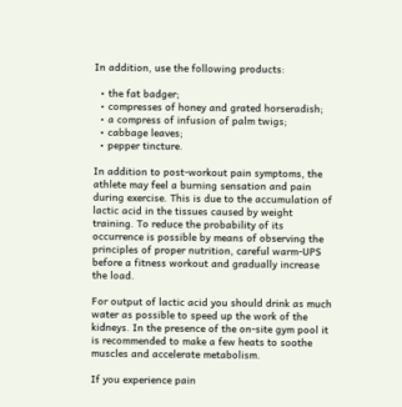In addition, use the following products:

  • the fat badger;
  • compresses of honey and grated horseradish;
  • a compress of infusion of palm twigs;
  • cabbage leaves;
  • pepper tincture.

In addition to post-workout pain symptoms, the athlete may feel a burning sensation and pain during exercise. This is due to the accumulation of lactic acid in the tissues caused by weight training. To reduce the probability of its occurrence is possible by means of observing the principles of proper nutrition, careful warm-UPS before a fitness workout and gradually increase the load.

For output of lactic acid you should drink as much water as possible to speed up the work of the kidneys. In the presence of the on-site gym pool it is recommended to make a few heats to soothe muscles and accelerate metabolism.

If you experience pain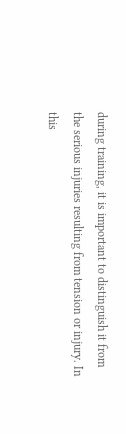during training, it is important to distinguish it from the serious injuries resulting from tension or injury. In this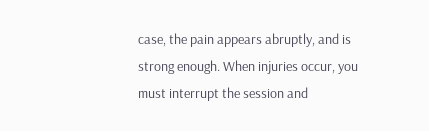case, the pain appears abruptly, and is strong enough. When injuries occur, you must interrupt the session and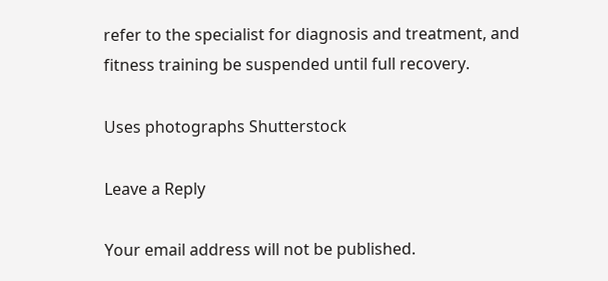refer to the specialist for diagnosis and treatment, and fitness training be suspended until full recovery.

Uses photographs Shutterstock

Leave a Reply

Your email address will not be published.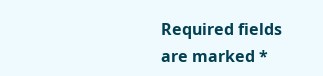Required fields are marked *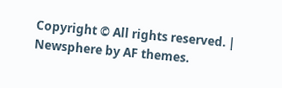Copyright © All rights reserved. | Newsphere by AF themes.